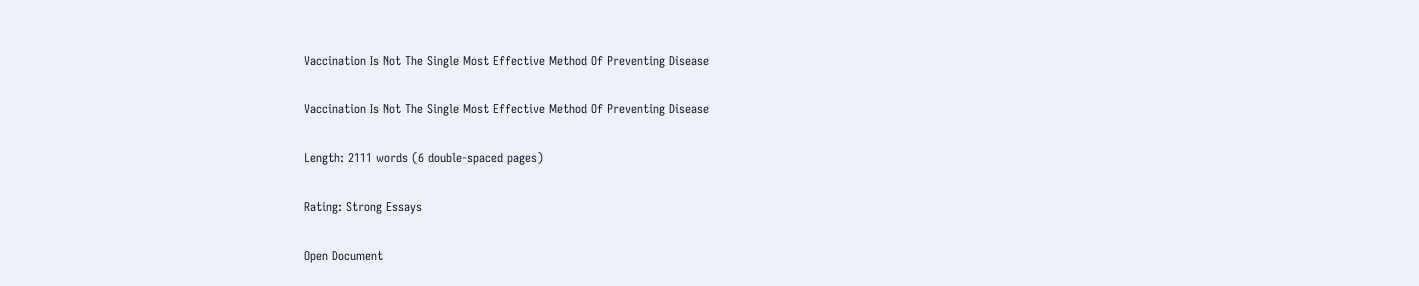Vaccination Is Not The Single Most Effective Method Of Preventing Disease

Vaccination Is Not The Single Most Effective Method Of Preventing Disease

Length: 2111 words (6 double-spaced pages)

Rating: Strong Essays

Open Document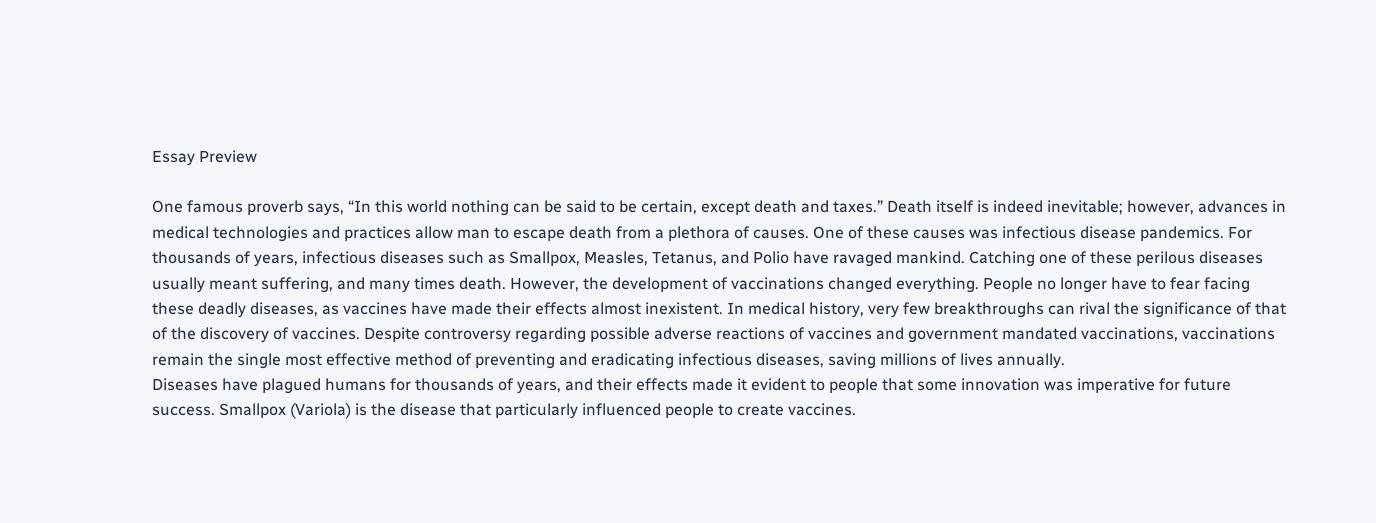Essay Preview

One famous proverb says, “In this world nothing can be said to be certain, except death and taxes.” Death itself is indeed inevitable; however, advances in medical technologies and practices allow man to escape death from a plethora of causes. One of these causes was infectious disease pandemics. For thousands of years, infectious diseases such as Smallpox, Measles, Tetanus, and Polio have ravaged mankind. Catching one of these perilous diseases usually meant suffering, and many times death. However, the development of vaccinations changed everything. People no longer have to fear facing these deadly diseases, as vaccines have made their effects almost inexistent. In medical history, very few breakthroughs can rival the significance of that of the discovery of vaccines. Despite controversy regarding possible adverse reactions of vaccines and government mandated vaccinations, vaccinations remain the single most effective method of preventing and eradicating infectious diseases, saving millions of lives annually.
Diseases have plagued humans for thousands of years, and their effects made it evident to people that some innovation was imperative for future success. Smallpox (Variola) is the disease that particularly influenced people to create vaccines.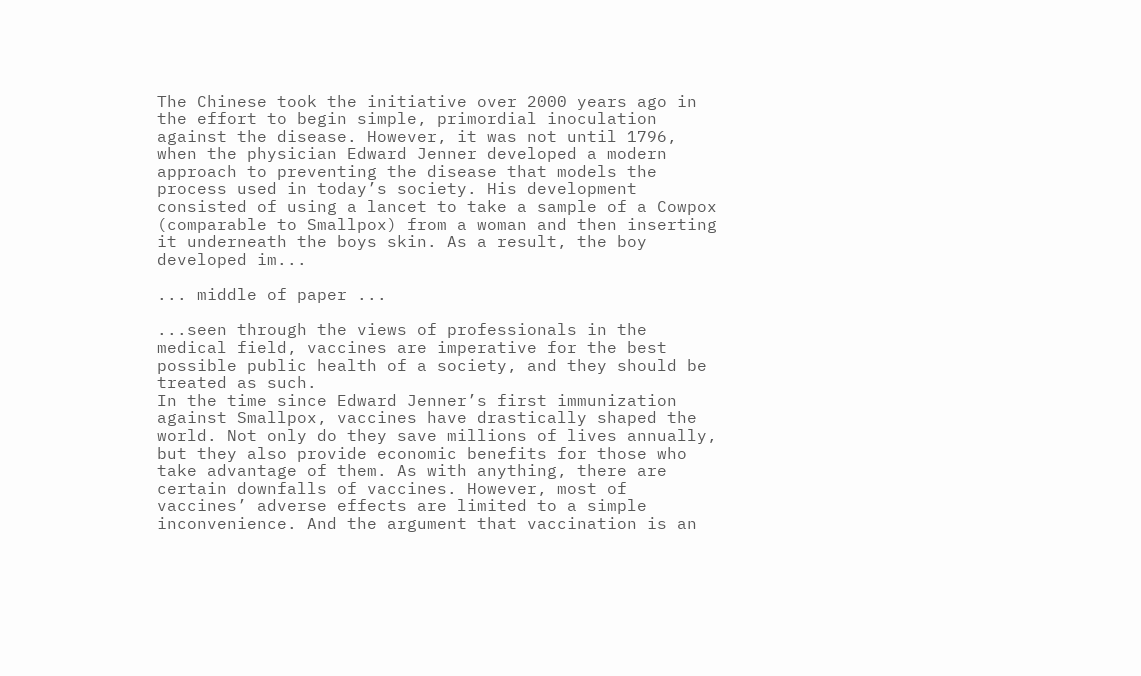The Chinese took the initiative over 2000 years ago in the effort to begin simple, primordial inoculation against the disease. However, it was not until 1796, when the physician Edward Jenner developed a modern approach to preventing the disease that models the process used in today’s society. His development consisted of using a lancet to take a sample of a Cowpox (comparable to Smallpox) from a woman and then inserting it underneath the boys skin. As a result, the boy developed im...

... middle of paper ...

...seen through the views of professionals in the medical field, vaccines are imperative for the best possible public health of a society, and they should be treated as such.
In the time since Edward Jenner’s first immunization against Smallpox, vaccines have drastically shaped the world. Not only do they save millions of lives annually, but they also provide economic benefits for those who take advantage of them. As with anything, there are certain downfalls of vaccines. However, most of vaccines’ adverse effects are limited to a simple inconvenience. And the argument that vaccination is an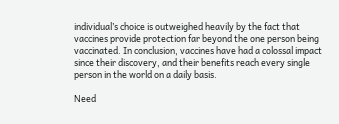individual’s choice is outweighed heavily by the fact that vaccines provide protection far beyond the one person being vaccinated. In conclusion, vaccines have had a colossal impact since their discovery, and their benefits reach every single person in the world on a daily basis.

Need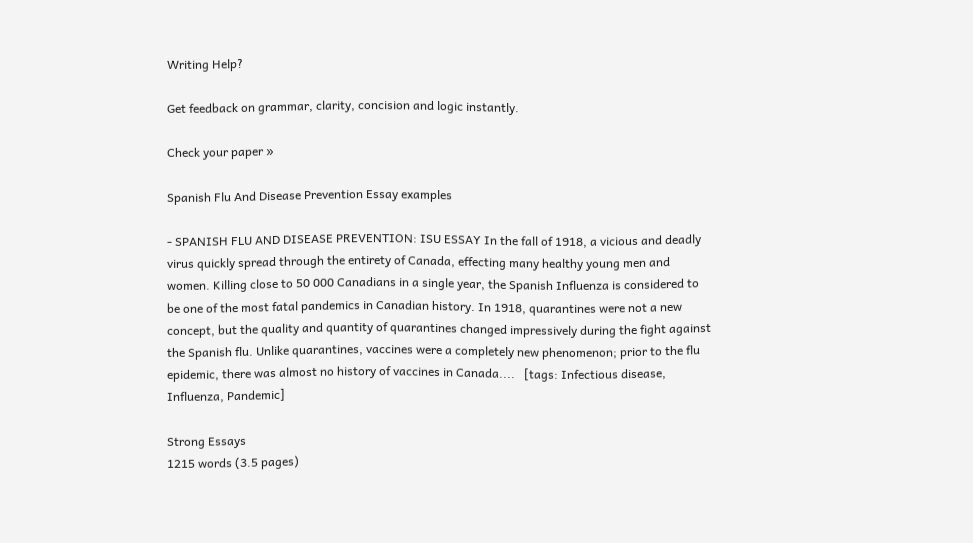Writing Help?

Get feedback on grammar, clarity, concision and logic instantly.

Check your paper »

Spanish Flu And Disease Prevention Essay examples

- SPANISH FLU AND DISEASE PREVENTION: ISU ESSAY In the fall of 1918, a vicious and deadly virus quickly spread through the entirety of Canada, effecting many healthy young men and women. Killing close to 50 000 Canadians in a single year, the Spanish Influenza is considered to be one of the most fatal pandemics in Canadian history. In 1918, quarantines were not a new concept, but the quality and quantity of quarantines changed impressively during the fight against the Spanish flu. Unlike quarantines, vaccines were a completely new phenomenon; prior to the flu epidemic, there was almost no history of vaccines in Canada....   [tags: Infectious disease, Influenza, Pandemic]

Strong Essays
1215 words (3.5 pages)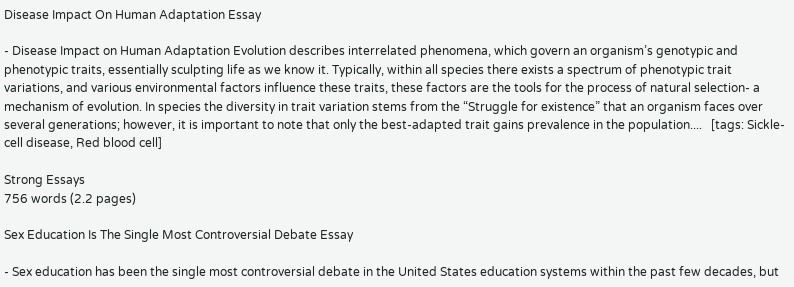Disease Impact On Human Adaptation Essay

- Disease Impact on Human Adaptation Evolution describes interrelated phenomena, which govern an organism’s genotypic and phenotypic traits, essentially sculpting life as we know it. Typically, within all species there exists a spectrum of phenotypic trait variations, and various environmental factors influence these traits, these factors are the tools for the process of natural selection- a mechanism of evolution. In species the diversity in trait variation stems from the “Struggle for existence” that an organism faces over several generations; however, it is important to note that only the best-adapted trait gains prevalence in the population....   [tags: Sickle-cell disease, Red blood cell]

Strong Essays
756 words (2.2 pages)

Sex Education Is The Single Most Controversial Debate Essay

- Sex education has been the single most controversial debate in the United States education systems within the past few decades, but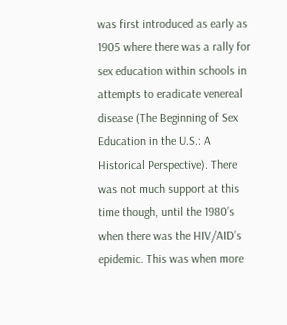was first introduced as early as 1905 where there was a rally for sex education within schools in attempts to eradicate venereal disease (The Beginning of Sex Education in the U.S.: A Historical Perspective). There was not much support at this time though, until the 1980’s when there was the HIV/AID’s epidemic. This was when more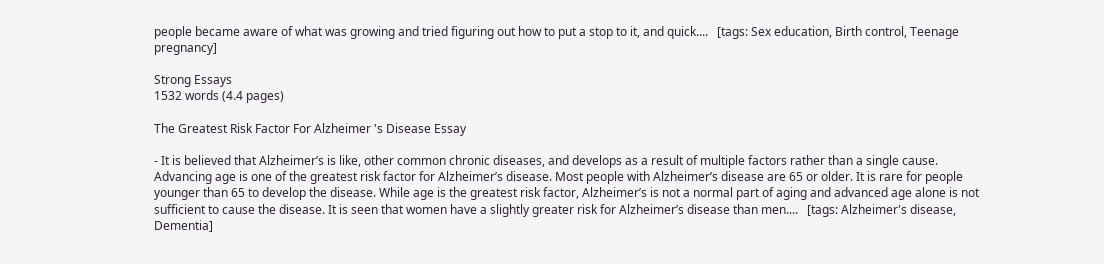people became aware of what was growing and tried figuring out how to put a stop to it, and quick....   [tags: Sex education, Birth control, Teenage pregnancy]

Strong Essays
1532 words (4.4 pages)

The Greatest Risk Factor For Alzheimer 's Disease Essay

- It is believed that Alzheimer’s is like, other common chronic diseases, and develops as a result of multiple factors rather than a single cause. Advancing age is one of the greatest risk factor for Alzheimer’s disease. Most people with Alzheimer’s disease are 65 or older. It is rare for people younger than 65 to develop the disease. While age is the greatest risk factor, Alzheimer’s is not a normal part of aging and advanced age alone is not sufficient to cause the disease. It is seen that women have a slightly greater risk for Alzheimer’s disease than men....   [tags: Alzheimer's disease, Dementia]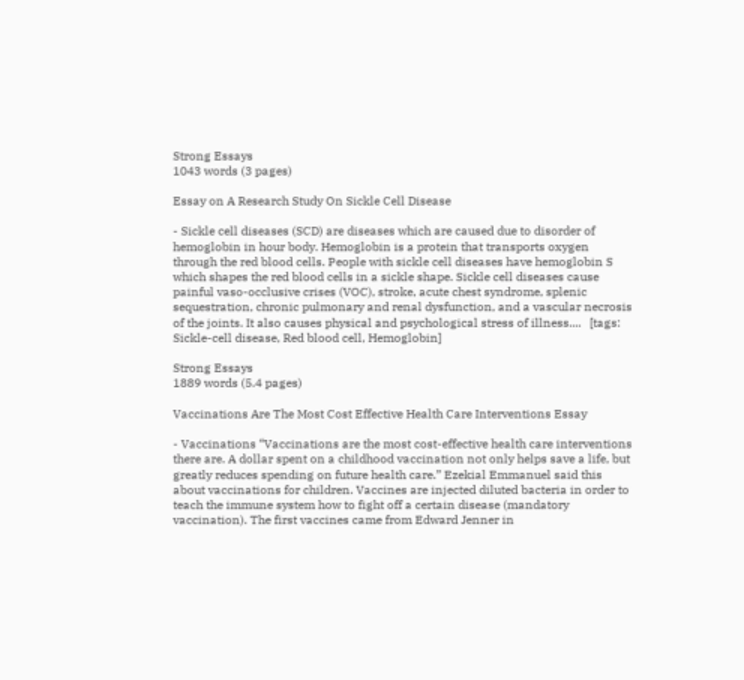Strong Essays
1043 words (3 pages)

Essay on A Research Study On Sickle Cell Disease

- Sickle cell diseases (SCD) are diseases which are caused due to disorder of hemoglobin in hour body. Hemoglobin is a protein that transports oxygen through the red blood cells. People with sickle cell diseases have hemoglobin S which shapes the red blood cells in a sickle shape. Sickle cell diseases cause painful vaso-occlusive crises (VOC), stroke, acute chest syndrome, splenic sequestration, chronic pulmonary and renal dysfunction, and a vascular necrosis of the joints. It also causes physical and psychological stress of illness....   [tags: Sickle-cell disease, Red blood cell, Hemoglobin]

Strong Essays
1889 words (5.4 pages)

Vaccinations Are The Most Cost Effective Health Care Interventions Essay

- Vaccinations “Vaccinations are the most cost-effective health care interventions there are. A dollar spent on a childhood vaccination not only helps save a life, but greatly reduces spending on future health care.” Ezekial Emmanuel said this about vaccinations for children. Vaccines are injected diluted bacteria in order to teach the immune system how to fight off a certain disease (mandatory vaccination). The first vaccines came from Edward Jenner in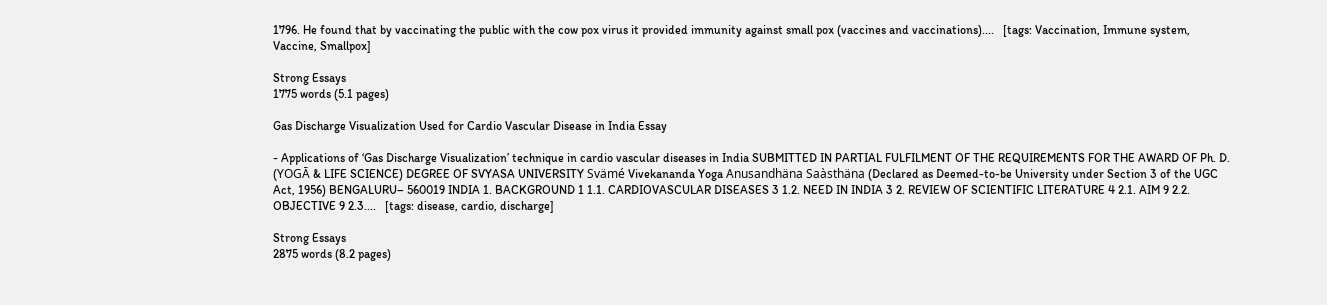1796. He found that by vaccinating the public with the cow pox virus it provided immunity against small pox (vaccines and vaccinations)....   [tags: Vaccination, Immune system, Vaccine, Smallpox]

Strong Essays
1775 words (5.1 pages)

Gas Discharge Visualization Used for Cardio Vascular Disease in India Essay

- Applications of ‘Gas Discharge Visualization’ technique in cardio vascular diseases in India SUBMITTED IN PARTIAL FULFILMENT OF THE REQUIREMENTS FOR THE AWARD OF Ph. D. (YOGĀ & LIFE SCIENCE) DEGREE OF SVYASA UNIVERSITY Svämé Vivekananda Yoga Anusandhäna Saàsthäna (Declared as Deemed-to-be University under Section 3 of the UGC Act, 1956) BENGALURU– 560019 INDIA 1. BACKGROUND 1 1.1. CARDIOVASCULAR DISEASES 3 1.2. NEED IN INDIA 3 2. REVIEW OF SCIENTIFIC LITERATURE 4 2.1. AIM 9 2.2. OBJECTIVE 9 2.3....   [tags: disease, cardio, discharge]

Strong Essays
2875 words (8.2 pages)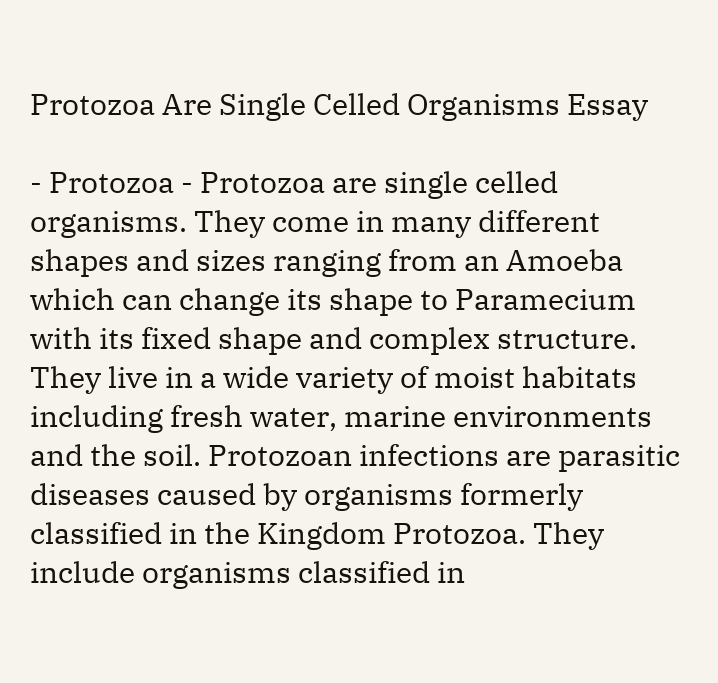Protozoa Are Single Celled Organisms Essay

- Protozoa - Protozoa are single celled organisms. They come in many different shapes and sizes ranging from an Amoeba which can change its shape to Paramecium with its fixed shape and complex structure. They live in a wide variety of moist habitats including fresh water, marine environments and the soil. Protozoan infections are parasitic diseases caused by organisms formerly classified in the Kingdom Protozoa. They include organisms classified in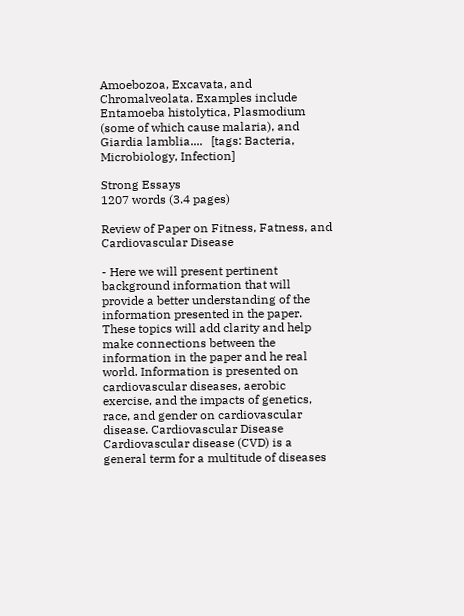Amoebozoa, Excavata, and Chromalveolata. Examples include Entamoeba histolytica, Plasmodium (some of which cause malaria), and Giardia lamblia....   [tags: Bacteria, Microbiology, Infection]

Strong Essays
1207 words (3.4 pages)

Review of Paper on Fitness, Fatness, and Cardiovascular Disease

- Here we will present pertinent background information that will provide a better understanding of the information presented in the paper. These topics will add clarity and help make connections between the information in the paper and he real world. Information is presented on cardiovascular diseases, aerobic exercise, and the impacts of genetics, race, and gender on cardiovascular disease. Cardiovascular Disease Cardiovascular disease (CVD) is a general term for a multitude of diseases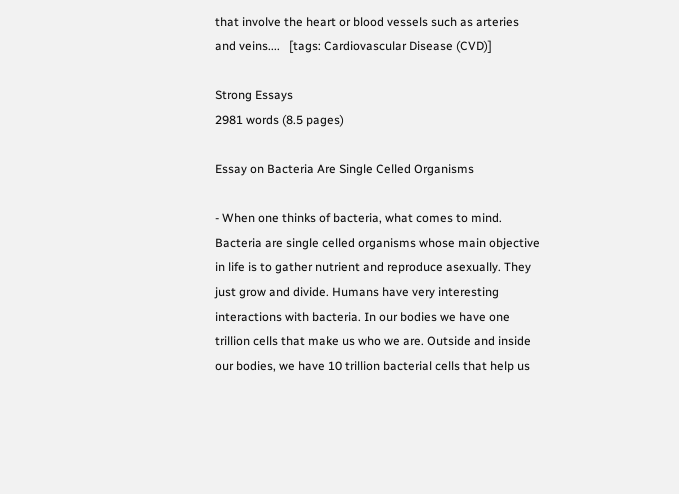that involve the heart or blood vessels such as arteries and veins....   [tags: Cardiovascular Disease (CVD)]

Strong Essays
2981 words (8.5 pages)

Essay on Bacteria Are Single Celled Organisms

- When one thinks of bacteria, what comes to mind. Bacteria are single celled organisms whose main objective in life is to gather nutrient and reproduce asexually. They just grow and divide. Humans have very interesting interactions with bacteria. In our bodies we have one trillion cells that make us who we are. Outside and inside our bodies, we have 10 trillion bacterial cells that help us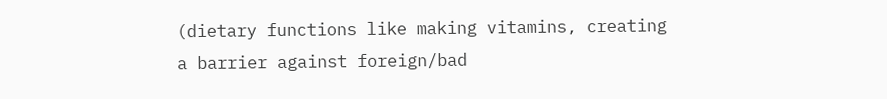(dietary functions like making vitamins, creating a barrier against foreign/bad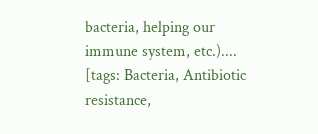bacteria, helping our immune system, etc.)....   [tags: Bacteria, Antibiotic resistance,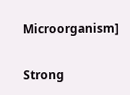Microorganism]

Strong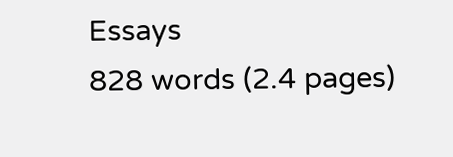Essays
828 words (2.4 pages)